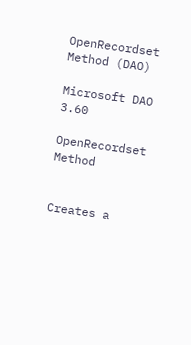OpenRecordset Method (DAO)

Microsoft DAO 3.60

OpenRecordset Method


Creates a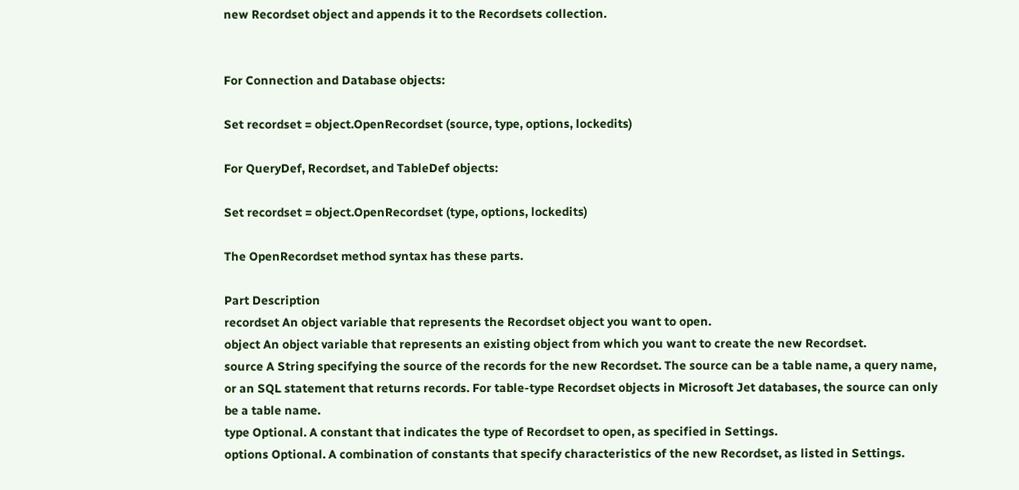new Recordset object and appends it to the Recordsets collection.


For Connection and Database objects:

Set recordset = object.OpenRecordset (source, type, options, lockedits)

For QueryDef, Recordset, and TableDef objects:

Set recordset = object.OpenRecordset (type, options, lockedits)

The OpenRecordset method syntax has these parts.

Part Description
recordset An object variable that represents the Recordset object you want to open.
object An object variable that represents an existing object from which you want to create the new Recordset.
source A String specifying the source of the records for the new Recordset. The source can be a table name, a query name, or an SQL statement that returns records. For table-type Recordset objects in Microsoft Jet databases, the source can only be a table name.
type Optional. A constant that indicates the type of Recordset to open, as specified in Settings.
options Optional. A combination of constants that specify characteristics of the new Recordset, as listed in Settings.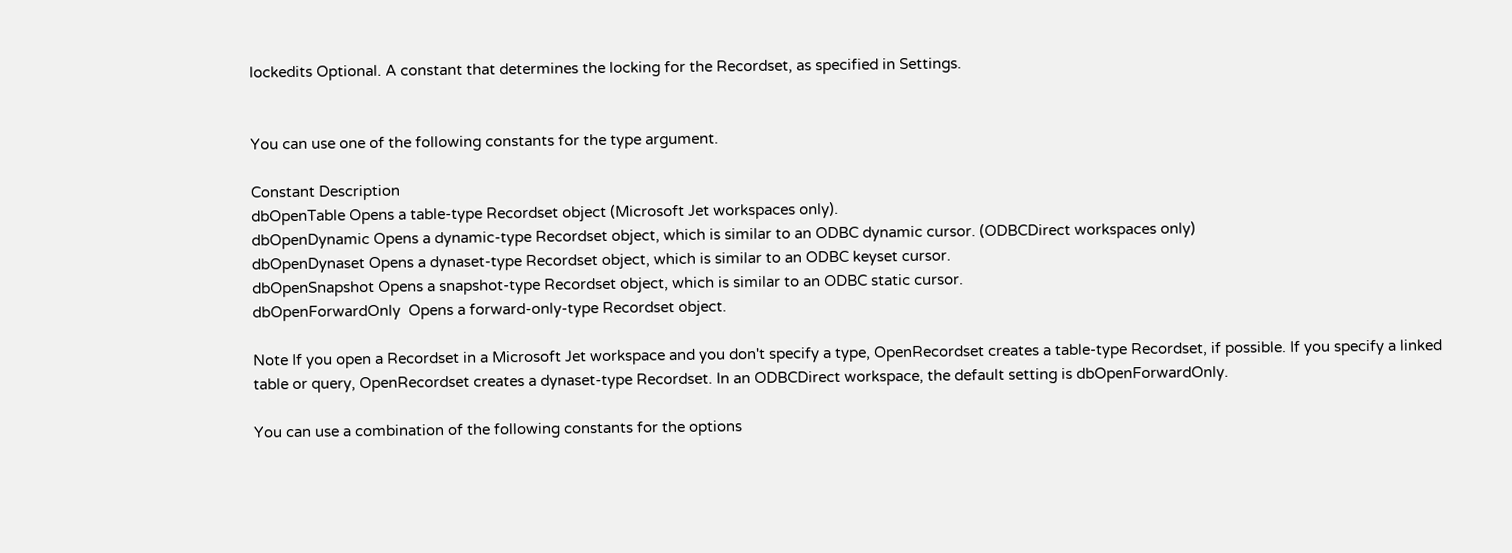lockedits Optional. A constant that determines the locking for the Recordset, as specified in Settings.


You can use one of the following constants for the type argument.

Constant Description
dbOpenTable Opens a table-type Recordset object (Microsoft Jet workspaces only).
dbOpenDynamic Opens a dynamic-type Recordset object, which is similar to an ODBC dynamic cursor. (ODBCDirect workspaces only)
dbOpenDynaset Opens a dynaset-type Recordset object, which is similar to an ODBC keyset cursor.
dbOpenSnapshot Opens a snapshot-type Recordset object, which is similar to an ODBC static cursor.
dbOpenForwardOnly  Opens a forward-only-type Recordset object.

Note If you open a Recordset in a Microsoft Jet workspace and you don't specify a type, OpenRecordset creates a table-type Recordset, if possible. If you specify a linked table or query, OpenRecordset creates a dynaset-type Recordset. In an ODBCDirect workspace, the default setting is dbOpenForwardOnly.

You can use a combination of the following constants for the options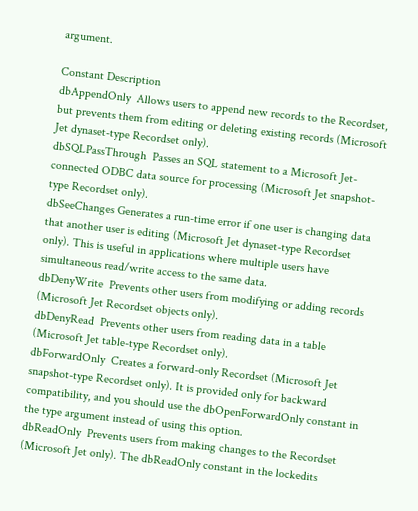argument.

Constant Description
dbAppendOnly  Allows users to append new records to the Recordset, but prevents them from editing or deleting existing records (Microsoft Jet dynaset-type Recordset only).
dbSQLPassThrough  Passes an SQL statement to a Microsoft Jet-connected ODBC data source for processing (Microsoft Jet snapshot-type Recordset only).
dbSeeChanges Generates a run-time error if one user is changing data that another user is editing (Microsoft Jet dynaset-type Recordset only). This is useful in applications where multiple users have simultaneous read/write access to the same data.
dbDenyWrite  Prevents other users from modifying or adding records (Microsoft Jet Recordset objects only).
dbDenyRead  Prevents other users from reading data in a table (Microsoft Jet table-type Recordset only).
dbForwardOnly  Creates a forward-only Recordset (Microsoft Jet snapshot-type Recordset only). It is provided only for backward compatibility, and you should use the dbOpenForwardOnly constant in the type argument instead of using this option.
dbReadOnly  Prevents users from making changes to the Recordset (Microsoft Jet only). The dbReadOnly constant in the lockedits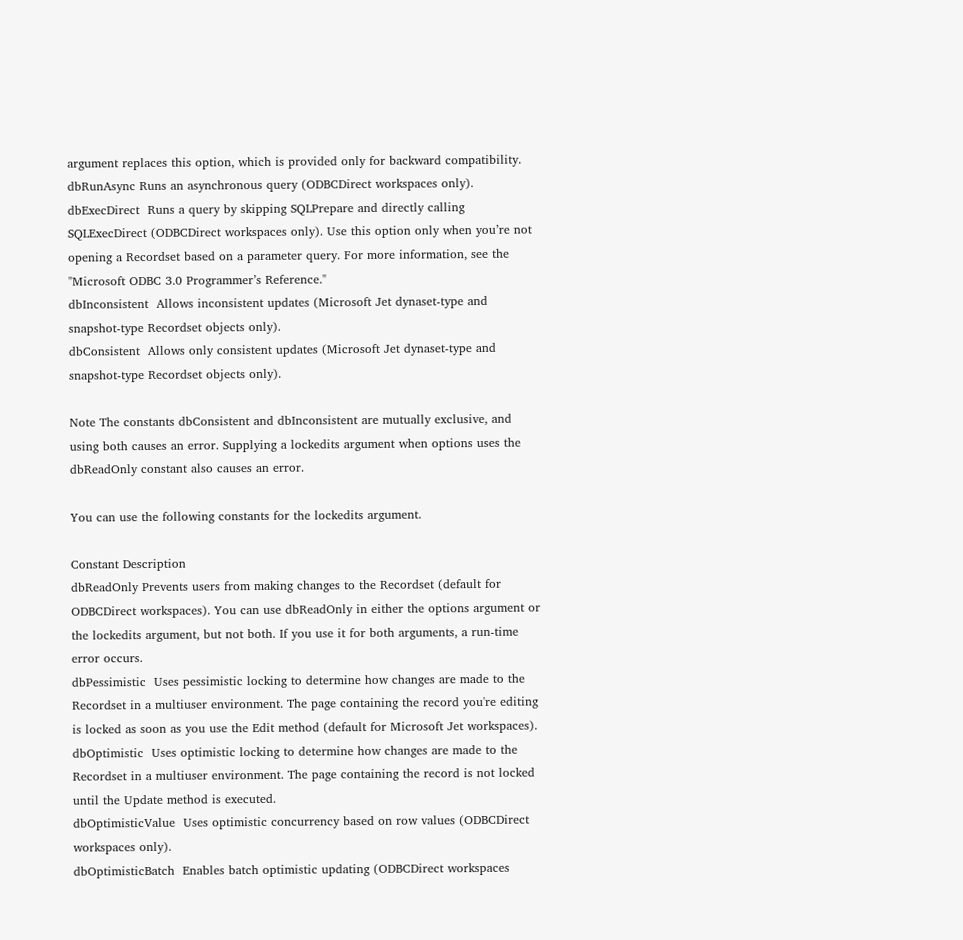argument replaces this option, which is provided only for backward compatibility.
dbRunAsync Runs an asynchronous query (ODBCDirect workspaces only).
dbExecDirect  Runs a query by skipping SQLPrepare and directly calling SQLExecDirect (ODBCDirect workspaces only). Use this option only when you’re not opening a Recordset based on a parameter query. For more information, see the "Microsoft ODBC 3.0 Programmer’s Reference."
dbInconsistent  Allows inconsistent updates (Microsoft Jet dynaset-type and snapshot-type Recordset objects only).
dbConsistent  Allows only consistent updates (Microsoft Jet dynaset-type and snapshot-type Recordset objects only).

Note The constants dbConsistent and dbInconsistent are mutually exclusive, and using both causes an error. Supplying a lockedits argument when options uses the dbReadOnly constant also causes an error.

You can use the following constants for the lockedits argument.

Constant Description
dbReadOnly Prevents users from making changes to the Recordset (default for ODBCDirect workspaces). You can use dbReadOnly in either the options argument or the lockedits argument, but not both. If you use it for both arguments, a run-time error occurs.
dbPessimistic  Uses pessimistic locking to determine how changes are made to the Recordset in a multiuser environment. The page containing the record you're editing is locked as soon as you use the Edit method (default for Microsoft Jet workspaces).
dbOptimistic  Uses optimistic locking to determine how changes are made to the Recordset in a multiuser environment. The page containing the record is not locked until the Update method is executed.
dbOptimisticValue  Uses optimistic concurrency based on row values (ODBCDirect workspaces only).
dbOptimisticBatch  Enables batch optimistic updating (ODBCDirect workspaces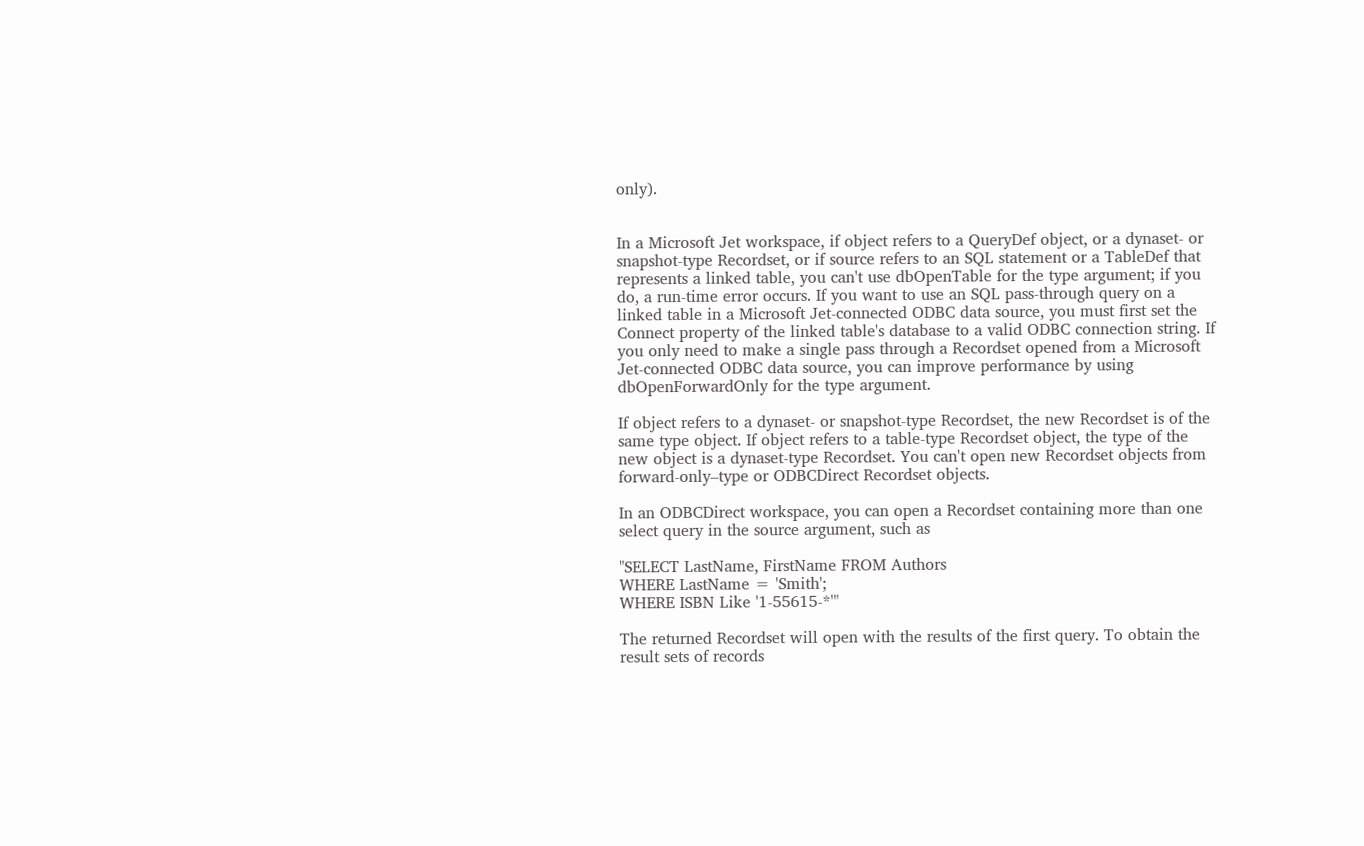only).


In a Microsoft Jet workspace, if object refers to a QueryDef object, or a dynaset- or snapshot-type Recordset, or if source refers to an SQL statement or a TableDef that represents a linked table, you can't use dbOpenTable for the type argument; if you do, a run-time error occurs. If you want to use an SQL pass-through query on a linked table in a Microsoft Jet-connected ODBC data source, you must first set the Connect property of the linked table's database to a valid ODBC connection string. If you only need to make a single pass through a Recordset opened from a Microsoft Jet-connected ODBC data source, you can improve performance by using dbOpenForwardOnly for the type argument.

If object refers to a dynaset- or snapshot-type Recordset, the new Recordset is of the same type object. If object refers to a table-type Recordset object, the type of the new object is a dynaset-type Recordset. You can't open new Recordset objects from forward-only–type or ODBCDirect Recordset objects.

In an ODBCDirect workspace, you can open a Recordset containing more than one select query in the source argument, such as

"SELECT LastName, FirstName FROM Authors
WHERE LastName = 'Smith';
WHERE ISBN Like '1-55615-*'"

The returned Recordset will open with the results of the first query. To obtain the result sets of records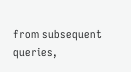from subsequent queries,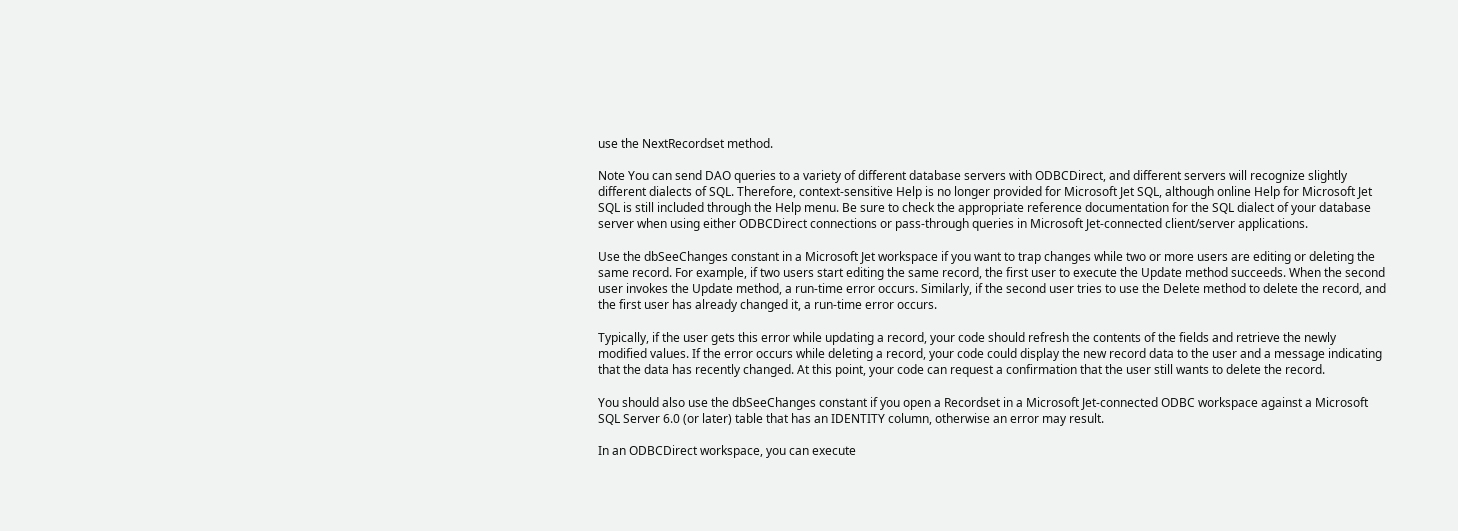use the NextRecordset method.

Note You can send DAO queries to a variety of different database servers with ODBCDirect, and different servers will recognize slightly different dialects of SQL. Therefore, context-sensitive Help is no longer provided for Microsoft Jet SQL, although online Help for Microsoft Jet SQL is still included through the Help menu. Be sure to check the appropriate reference documentation for the SQL dialect of your database server when using either ODBCDirect connections or pass-through queries in Microsoft Jet-connected client/server applications.

Use the dbSeeChanges constant in a Microsoft Jet workspace if you want to trap changes while two or more users are editing or deleting the same record. For example, if two users start editing the same record, the first user to execute the Update method succeeds. When the second user invokes the Update method, a run-time error occurs. Similarly, if the second user tries to use the Delete method to delete the record, and the first user has already changed it, a run-time error occurs.

Typically, if the user gets this error while updating a record, your code should refresh the contents of the fields and retrieve the newly modified values. If the error occurs while deleting a record, your code could display the new record data to the user and a message indicating that the data has recently changed. At this point, your code can request a confirmation that the user still wants to delete the record.

You should also use the dbSeeChanges constant if you open a Recordset in a Microsoft Jet-connected ODBC workspace against a Microsoft SQL Server 6.0 (or later) table that has an IDENTITY column, otherwise an error may result.

In an ODBCDirect workspace, you can execute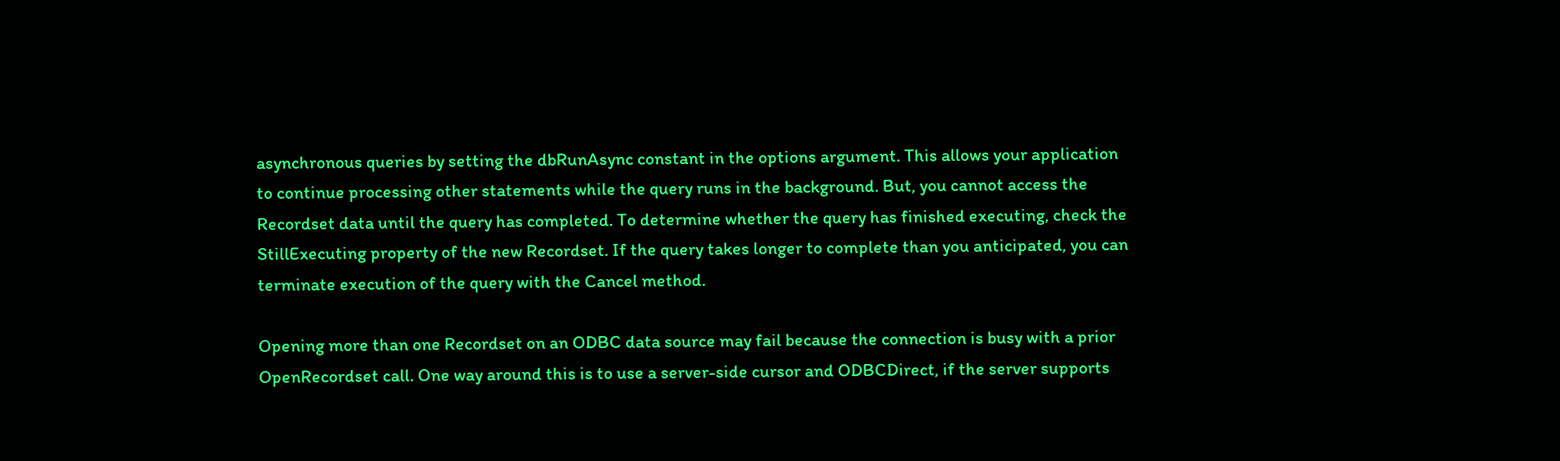asynchronous queries by setting the dbRunAsync constant in the options argument. This allows your application to continue processing other statements while the query runs in the background. But, you cannot access the Recordset data until the query has completed. To determine whether the query has finished executing, check the StillExecuting property of the new Recordset. If the query takes longer to complete than you anticipated, you can terminate execution of the query with the Cancel method.

Opening more than one Recordset on an ODBC data source may fail because the connection is busy with a prior OpenRecordset call. One way around this is to use a server-side cursor and ODBCDirect, if the server supports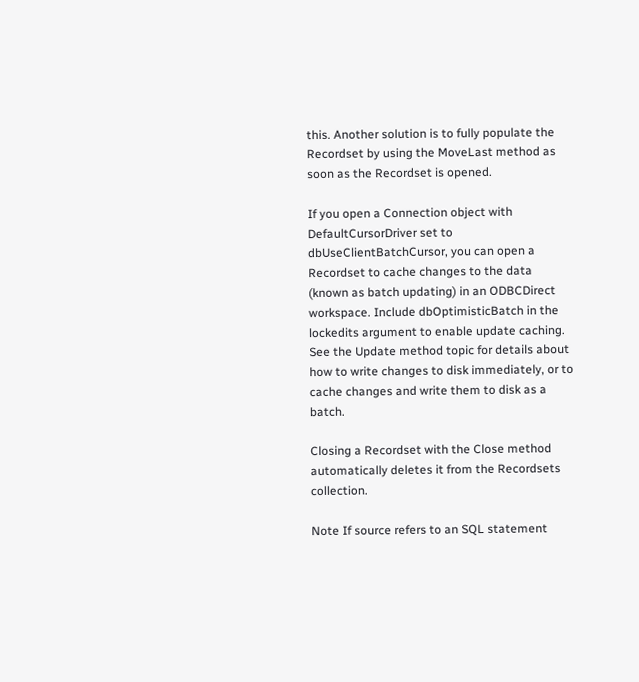this. Another solution is to fully populate the Recordset by using the MoveLast method as soon as the Recordset is opened.

If you open a Connection object with DefaultCursorDriver set to dbUseClientBatchCursor, you can open a Recordset to cache changes to the data (known as batch updating) in an ODBCDirect workspace. Include dbOptimisticBatch in the lockedits argument to enable update caching. See the Update method topic for details about how to write changes to disk immediately, or to cache changes and write them to disk as a batch.

Closing a Recordset with the Close method automatically deletes it from the Recordsets collection.

Note If source refers to an SQL statement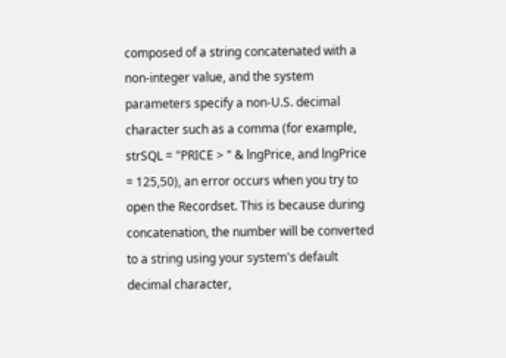composed of a string concatenated with a non-integer value, and the system parameters specify a non-U.S. decimal character such as a comma (for example, strSQL = "PRICE > " & lngPrice, and lngPrice = 125,50), an error occurs when you try to open the Recordset. This is because during concatenation, the number will be converted to a string using your system's default decimal character,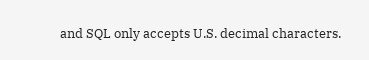and SQL only accepts U.S. decimal characters.